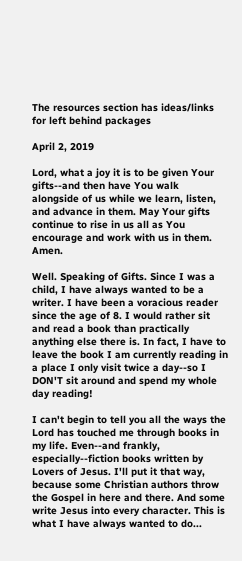The resources section has ideas/links for left behind packages

April 2, 2019

Lord, what a joy it is to be given Your gifts--and then have You walk alongside of us while we learn, listen, and advance in them. May Your gifts continue to rise in us all as You encourage and work with us in them. Amen.

Well. Speaking of Gifts. Since I was a child, I have always wanted to be a writer. I have been a voracious reader since the age of 8. I would rather sit and read a book than practically anything else there is. In fact, I have to leave the book I am currently reading in a place I only visit twice a day--so I DON'T sit around and spend my whole day reading!

I can't begin to tell you all the ways the Lord has touched me through books in my life. Even--and frankly, especially--fiction books written by Lovers of Jesus. I'll put it that way, because some Christian authors throw the Gospel in here and there. And some write Jesus into every character. This is what I have always wanted to do...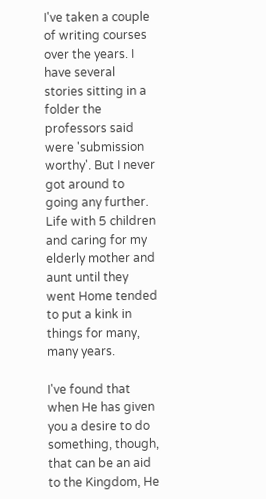I've taken a couple of writing courses over the years. I have several stories sitting in a folder the professors said were 'submission worthy'. But I never got around to going any further. Life with 5 children and caring for my elderly mother and aunt until they went Home tended to put a kink in things for many, many years.

I've found that when He has given you a desire to do something, though, that can be an aid to the Kingdom, He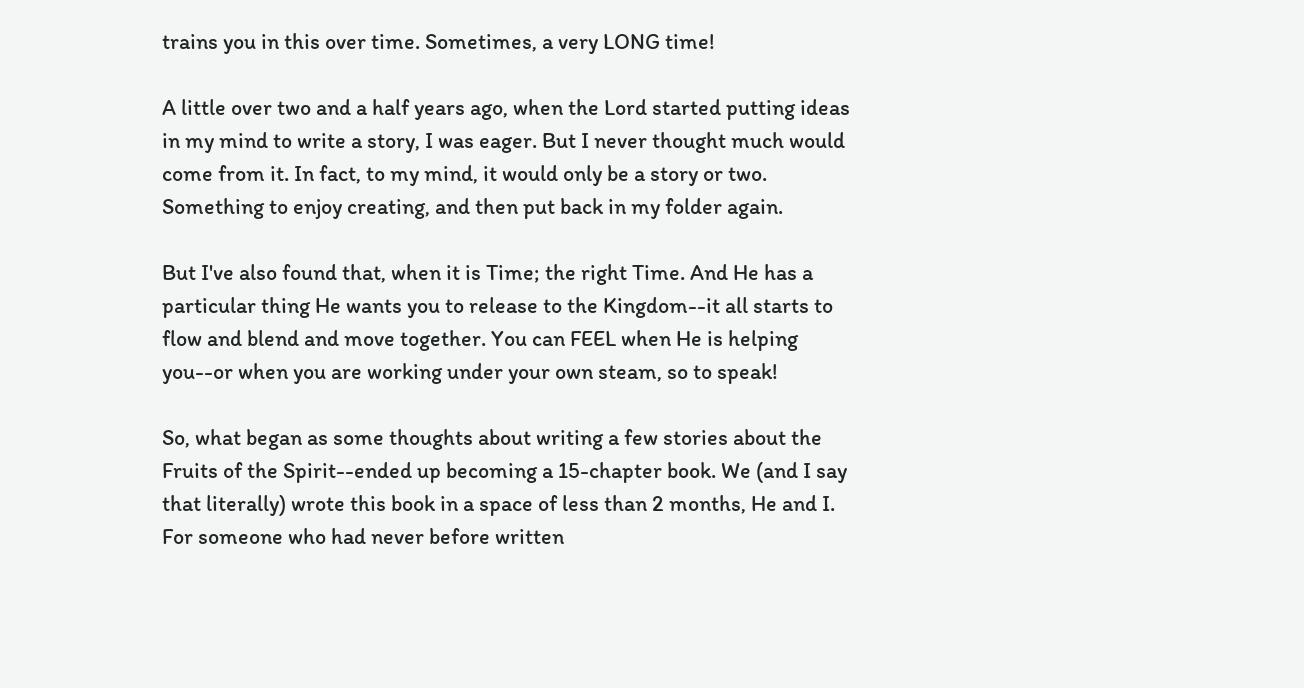trains you in this over time. Sometimes, a very LONG time!

A little over two and a half years ago, when the Lord started putting ideas in my mind to write a story, I was eager. But I never thought much would come from it. In fact, to my mind, it would only be a story or two. Something to enjoy creating, and then put back in my folder again.

But I've also found that, when it is Time; the right Time. And He has a particular thing He wants you to release to the Kingdom--it all starts to flow and blend and move together. You can FEEL when He is helping you--or when you are working under your own steam, so to speak!

So, what began as some thoughts about writing a few stories about the Fruits of the Spirit--ended up becoming a 15-chapter book. We (and I say that literally) wrote this book in a space of less than 2 months, He and I. For someone who had never before written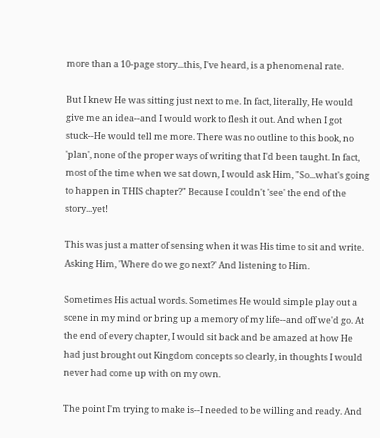more than a 10-page story...this, I've heard, is a phenomenal rate.

But I knew He was sitting just next to me. In fact, literally, He would give me an idea--and I would work to flesh it out. And when I got stuck--He would tell me more. There was no outline to this book, no 'plan', none of the proper ways of writing that I'd been taught. In fact, most of the time when we sat down, I would ask Him, "So...what's going to happen in THIS chapter?" Because I couldn't 'see' the end of the story...yet!

This was just a matter of sensing when it was His time to sit and write. Asking Him, 'Where do we go next?' And listening to Him.

Sometimes His actual words. Sometimes He would simple play out a scene in my mind or bring up a memory of my life--and off we'd go. At the end of every chapter, I would sit back and be amazed at how He had just brought out Kingdom concepts so clearly, in thoughts I would never had come up with on my own.

The point I'm trying to make is--I needed to be willing and ready. And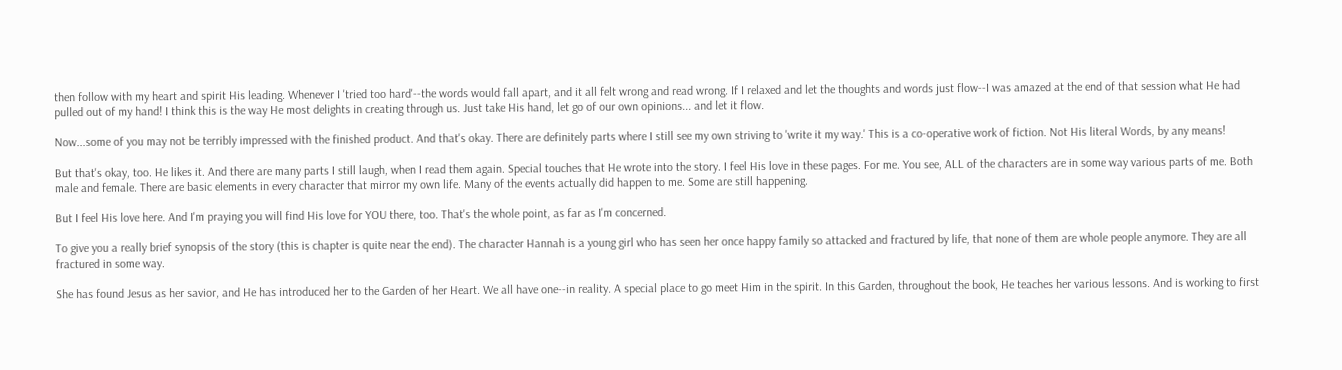then follow with my heart and spirit His leading. Whenever I 'tried too hard'--the words would fall apart, and it all felt wrong and read wrong. If I relaxed and let the thoughts and words just flow--I was amazed at the end of that session what He had pulled out of my hand! I think this is the way He most delights in creating through us. Just take His hand, let go of our own opinions... and let it flow.

Now...some of you may not be terribly impressed with the finished product. And that's okay. There are definitely parts where I still see my own striving to 'write it my way.' This is a co-operative work of fiction. Not His literal Words, by any means!

But that's okay, too. He likes it. And there are many parts I still laugh, when I read them again. Special touches that He wrote into the story. I feel His love in these pages. For me. You see, ALL of the characters are in some way various parts of me. Both male and female. There are basic elements in every character that mirror my own life. Many of the events actually did happen to me. Some are still happening.

But I feel His love here. And I'm praying you will find His love for YOU there, too. That's the whole point, as far as I'm concerned.

To give you a really brief synopsis of the story (this is chapter is quite near the end). The character Hannah is a young girl who has seen her once happy family so attacked and fractured by life, that none of them are whole people anymore. They are all fractured in some way.

She has found Jesus as her savior, and He has introduced her to the Garden of her Heart. We all have one--in reality. A special place to go meet Him in the spirit. In this Garden, throughout the book, He teaches her various lessons. And is working to first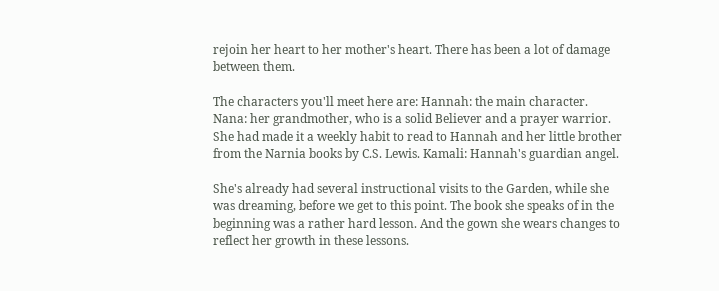rejoin her heart to her mother's heart. There has been a lot of damage between them.

The characters you'll meet here are: Hannah: the main character. Nana: her grandmother, who is a solid Believer and a prayer warrior. She had made it a weekly habit to read to Hannah and her little brother from the Narnia books by C.S. Lewis. Kamali: Hannah's guardian angel.

She's already had several instructional visits to the Garden, while she was dreaming, before we get to this point. The book she speaks of in the beginning was a rather hard lesson. And the gown she wears changes to reflect her growth in these lessons.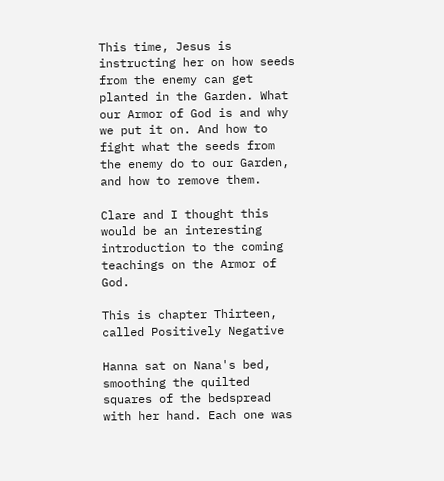This time, Jesus is instructing her on how seeds from the enemy can get planted in the Garden. What our Armor of God is and why we put it on. And how to fight what the seeds from the enemy do to our Garden, and how to remove them.

Clare and I thought this would be an interesting introduction to the coming teachings on the Armor of God.

This is chapter Thirteen, called Positively Negative

Hanna sat on Nana's bed, smoothing the quilted squares of the bedspread with her hand. Each one was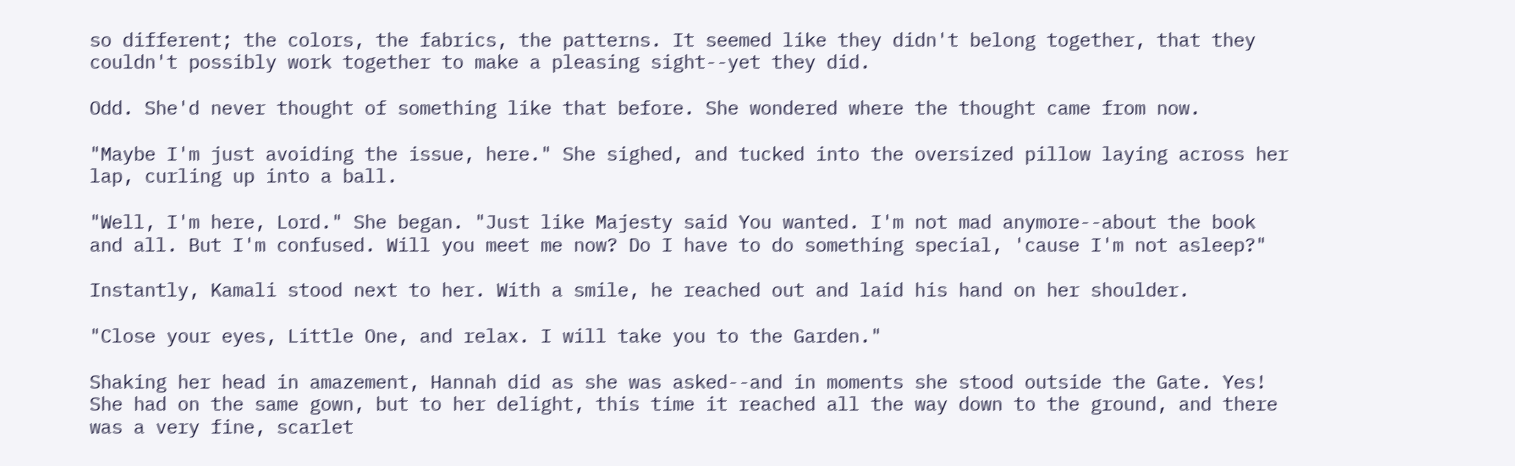so different; the colors, the fabrics, the patterns. It seemed like they didn't belong together, that they couldn't possibly work together to make a pleasing sight--yet they did.

Odd. She'd never thought of something like that before. She wondered where the thought came from now.

"Maybe I'm just avoiding the issue, here." She sighed, and tucked into the oversized pillow laying across her lap, curling up into a ball.

"Well, I'm here, Lord." She began. "Just like Majesty said You wanted. I'm not mad anymore--about the book and all. But I'm confused. Will you meet me now? Do I have to do something special, 'cause I'm not asleep?"

Instantly, Kamali stood next to her. With a smile, he reached out and laid his hand on her shoulder.

"Close your eyes, Little One, and relax. I will take you to the Garden."

Shaking her head in amazement, Hannah did as she was asked--and in moments she stood outside the Gate. Yes! She had on the same gown, but to her delight, this time it reached all the way down to the ground, and there was a very fine, scarlet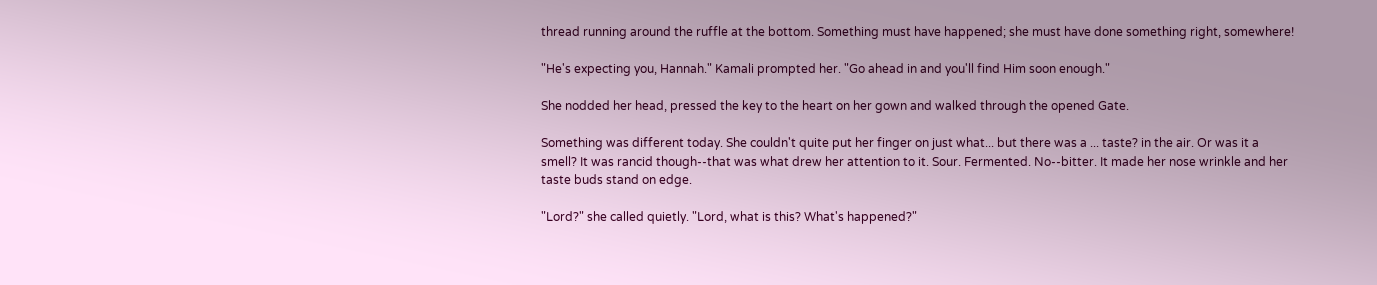thread running around the ruffle at the bottom. Something must have happened; she must have done something right, somewhere!

"He's expecting you, Hannah." Kamali prompted her. "Go ahead in and you'll find Him soon enough."

She nodded her head, pressed the key to the heart on her gown and walked through the opened Gate.

Something was different today. She couldn't quite put her finger on just what... but there was a ... taste? in the air. Or was it a smell? It was rancid though--that was what drew her attention to it. Sour. Fermented. No--bitter. It made her nose wrinkle and her taste buds stand on edge.

"Lord?" she called quietly. "Lord, what is this? What's happened?"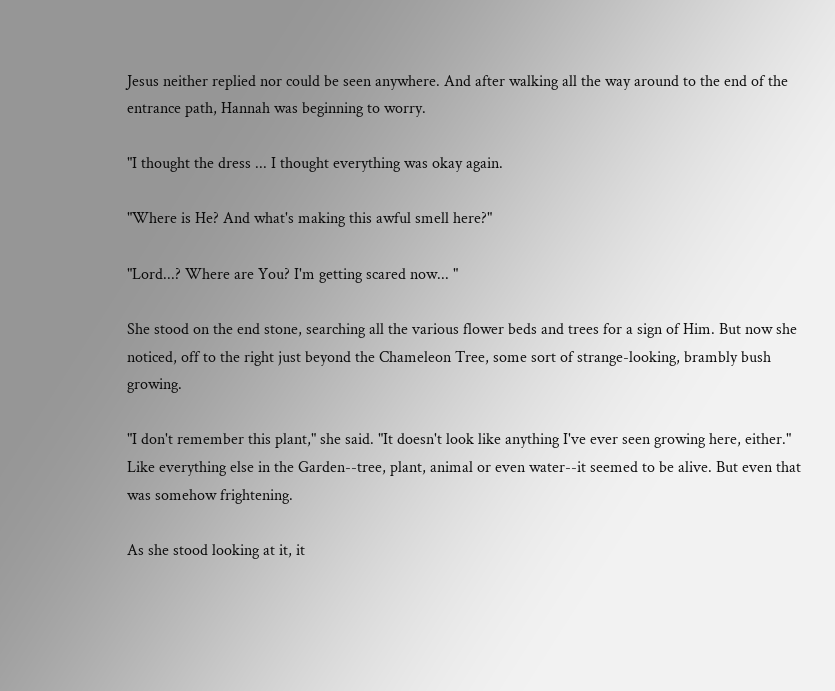Jesus neither replied nor could be seen anywhere. And after walking all the way around to the end of the entrance path, Hannah was beginning to worry.

"I thought the dress ... I thought everything was okay again.

"Where is He? And what's making this awful smell here?"

"Lord...? Where are You? I'm getting scared now... "

She stood on the end stone, searching all the various flower beds and trees for a sign of Him. But now she noticed, off to the right just beyond the Chameleon Tree, some sort of strange-looking, brambly bush growing.

"I don't remember this plant," she said. "It doesn't look like anything I've ever seen growing here, either." Like everything else in the Garden--tree, plant, animal or even water--it seemed to be alive. But even that was somehow frightening.

As she stood looking at it, it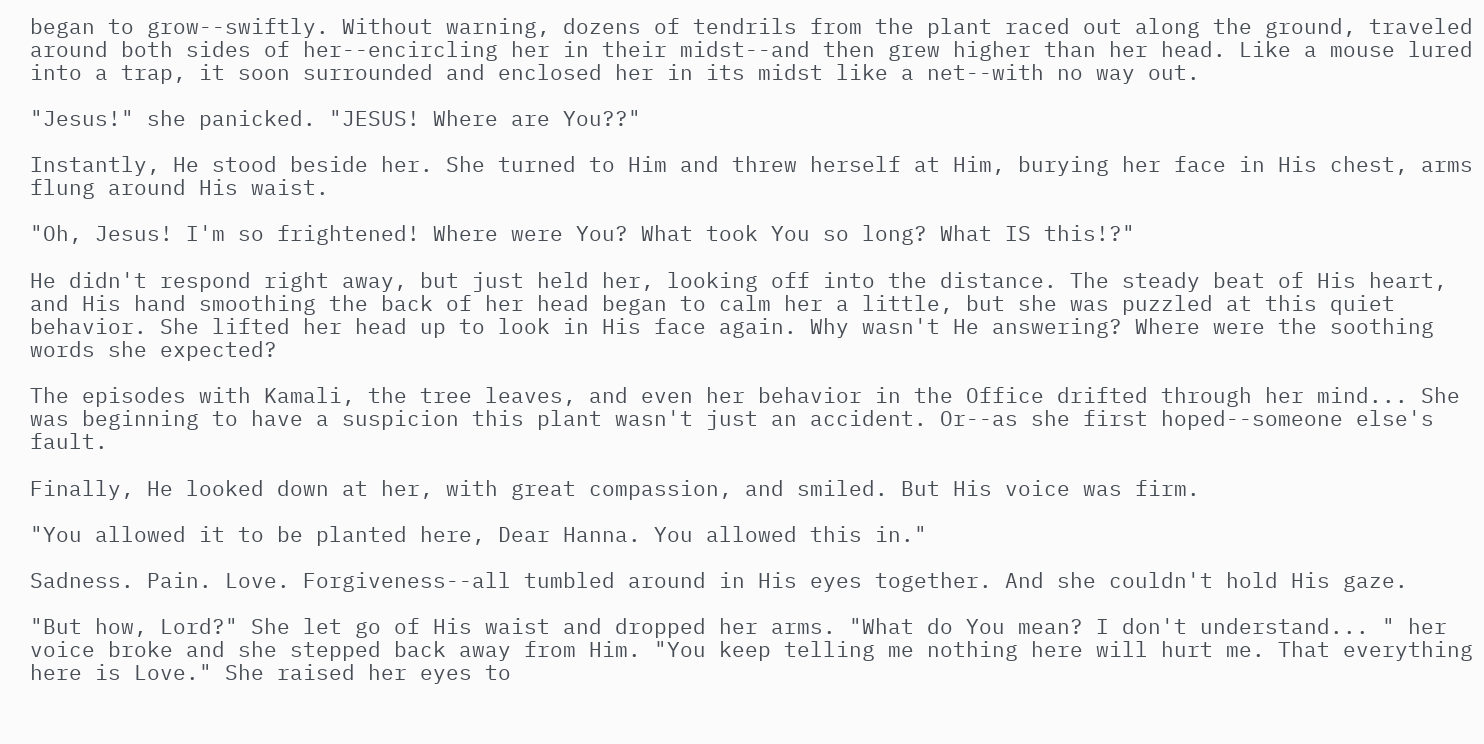began to grow--swiftly. Without warning, dozens of tendrils from the plant raced out along the ground, traveled around both sides of her--encircling her in their midst--and then grew higher than her head. Like a mouse lured into a trap, it soon surrounded and enclosed her in its midst like a net--with no way out.

"Jesus!" she panicked. "JESUS! Where are You??"

Instantly, He stood beside her. She turned to Him and threw herself at Him, burying her face in His chest, arms flung around His waist.

"Oh, Jesus! I'm so frightened! Where were You? What took You so long? What IS this!?"

He didn't respond right away, but just held her, looking off into the distance. The steady beat of His heart, and His hand smoothing the back of her head began to calm her a little, but she was puzzled at this quiet behavior. She lifted her head up to look in His face again. Why wasn't He answering? Where were the soothing words she expected?

The episodes with Kamali, the tree leaves, and even her behavior in the Office drifted through her mind... She was beginning to have a suspicion this plant wasn't just an accident. Or--as she first hoped--someone else's fault.

Finally, He looked down at her, with great compassion, and smiled. But His voice was firm.

"You allowed it to be planted here, Dear Hanna. You allowed this in."

Sadness. Pain. Love. Forgiveness--all tumbled around in His eyes together. And she couldn't hold His gaze.

"But how, Lord?" She let go of His waist and dropped her arms. "What do You mean? I don't understand... " her voice broke and she stepped back away from Him. "You keep telling me nothing here will hurt me. That everything here is Love." She raised her eyes to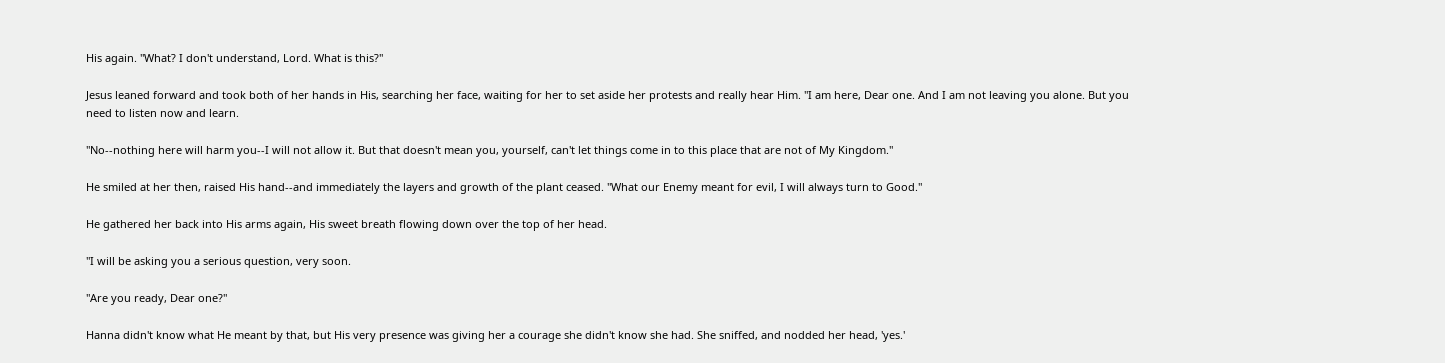His again. "What? I don't understand, Lord. What is this?"

Jesus leaned forward and took both of her hands in His, searching her face, waiting for her to set aside her protests and really hear Him. "I am here, Dear one. And I am not leaving you alone. But you need to listen now and learn.

"No--nothing here will harm you--I will not allow it. But that doesn't mean you, yourself, can't let things come in to this place that are not of My Kingdom."

He smiled at her then, raised His hand--and immediately the layers and growth of the plant ceased. "What our Enemy meant for evil, I will always turn to Good."

He gathered her back into His arms again, His sweet breath flowing down over the top of her head.

"I will be asking you a serious question, very soon.

"Are you ready, Dear one?"

Hanna didn't know what He meant by that, but His very presence was giving her a courage she didn't know she had. She sniffed, and nodded her head, 'yes.'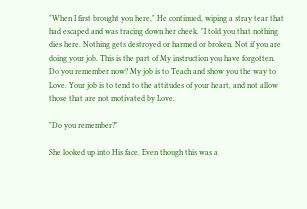"When I first brought you here," He continued, wiping a stray tear that had escaped and was tracing down her cheek. "I told you that nothing dies here. Nothing gets destroyed or harmed or broken. Not if you are doing your job. This is the part of My instruction you have forgotten. Do you remember now? My job is to Teach and show you the way to Love. Your job is to tend to the attitudes of your heart, and not allow those that are not motivated by Love.

"Do you remember?"

She looked up into His face. Even though this was a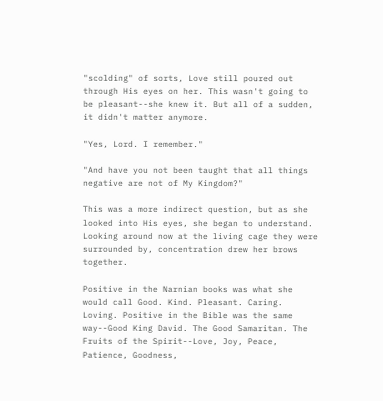"scolding" of sorts, Love still poured out through His eyes on her. This wasn't going to be pleasant--she knew it. But all of a sudden, it didn't matter anymore.

"Yes, Lord. I remember."

"And have you not been taught that all things negative are not of My Kingdom?"

This was a more indirect question, but as she looked into His eyes, she began to understand. Looking around now at the living cage they were surrounded by, concentration drew her brows together.

Positive in the Narnian books was what she would call Good. Kind. Pleasant. Caring. Loving. Positive in the Bible was the same way--Good King David. The Good Samaritan. The Fruits of the Spirit--Love, Joy, Peace, Patience, Goodness,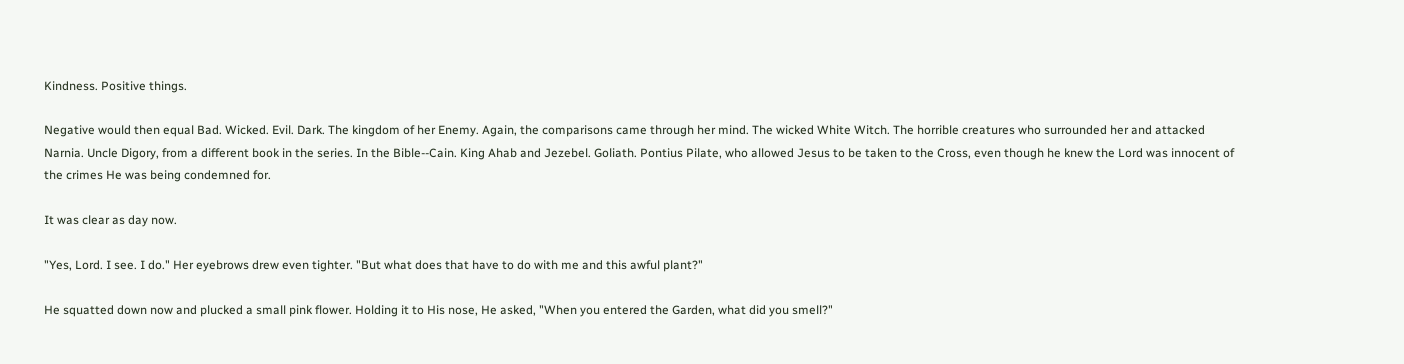Kindness. Positive things.

Negative would then equal Bad. Wicked. Evil. Dark. The kingdom of her Enemy. Again, the comparisons came through her mind. The wicked White Witch. The horrible creatures who surrounded her and attacked Narnia. Uncle Digory, from a different book in the series. In the Bible--Cain. King Ahab and Jezebel. Goliath. Pontius Pilate, who allowed Jesus to be taken to the Cross, even though he knew the Lord was innocent of the crimes He was being condemned for.

It was clear as day now.

"Yes, Lord. I see. I do." Her eyebrows drew even tighter. "But what does that have to do with me and this awful plant?"

He squatted down now and plucked a small pink flower. Holding it to His nose, He asked, "When you entered the Garden, what did you smell?"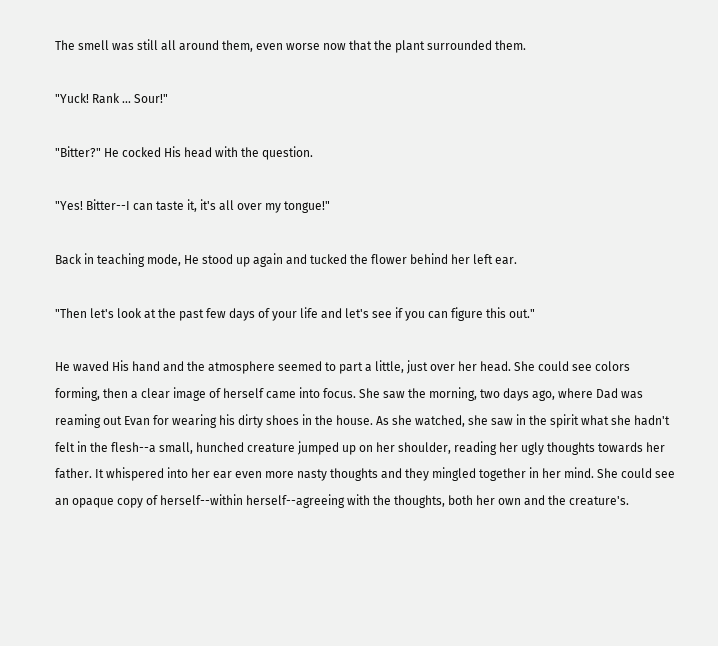The smell was still all around them, even worse now that the plant surrounded them.

"Yuck! Rank ... Sour!"

"Bitter?" He cocked His head with the question.

"Yes! Bitter--I can taste it, it's all over my tongue!"

Back in teaching mode, He stood up again and tucked the flower behind her left ear.

"Then let's look at the past few days of your life and let's see if you can figure this out."

He waved His hand and the atmosphere seemed to part a little, just over her head. She could see colors forming, then a clear image of herself came into focus. She saw the morning, two days ago, where Dad was reaming out Evan for wearing his dirty shoes in the house. As she watched, she saw in the spirit what she hadn't felt in the flesh--a small, hunched creature jumped up on her shoulder, reading her ugly thoughts towards her father. It whispered into her ear even more nasty thoughts and they mingled together in her mind. She could see an opaque copy of herself--within herself--agreeing with the thoughts, both her own and the creature's.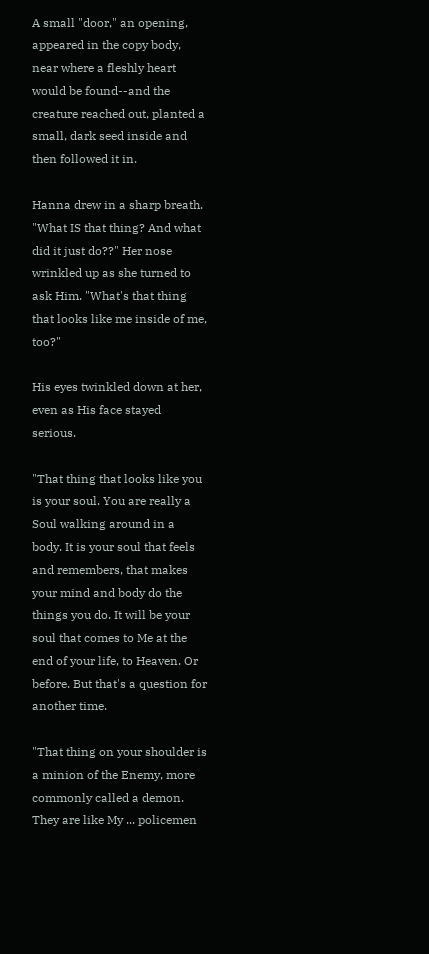A small "door," an opening, appeared in the copy body, near where a fleshly heart would be found--and the creature reached out, planted a small, dark seed inside and then followed it in.

Hanna drew in a sharp breath. "What IS that thing? And what did it just do??" Her nose wrinkled up as she turned to ask Him. "What's that thing that looks like me inside of me, too?"

His eyes twinkled down at her, even as His face stayed serious.

"That thing that looks like you is your soul. You are really a Soul walking around in a body. It is your soul that feels and remembers, that makes your mind and body do the things you do. It will be your soul that comes to Me at the end of your life, to Heaven. Or before. But that's a question for another time.

"That thing on your shoulder is a minion of the Enemy, more commonly called a demon. They are like My ... policemen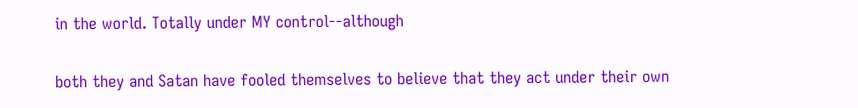in the world. Totally under MY control--although

both they and Satan have fooled themselves to believe that they act under their own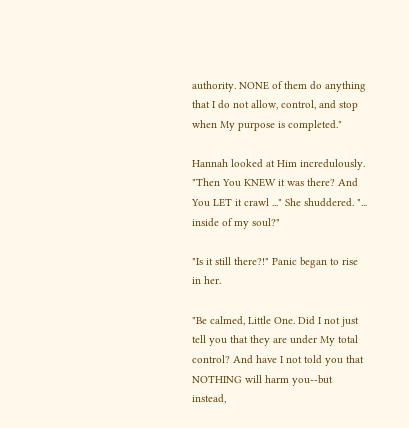authority. NONE of them do anything that I do not allow, control, and stop when My purpose is completed."

Hannah looked at Him incredulously. "Then You KNEW it was there? And You LET it crawl ..." She shuddered. "... inside of my soul?"

"Is it still there?!" Panic began to rise in her.

"Be calmed, Little One. Did I not just tell you that they are under My total control? And have I not told you that NOTHING will harm you--but instead,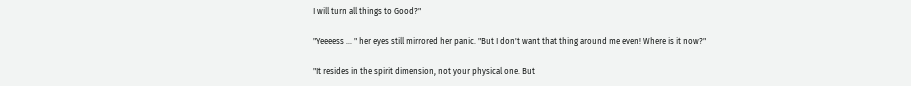I will turn all things to Good?"

"Yeeeess ... " her eyes still mirrored her panic. "But I don't want that thing around me even! Where is it now?"

"It resides in the spirit dimension, not your physical one. But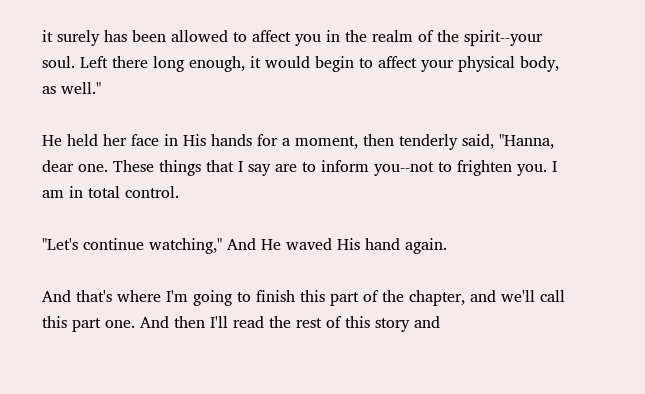it surely has been allowed to affect you in the realm of the spirit--your soul. Left there long enough, it would begin to affect your physical body, as well."

He held her face in His hands for a moment, then tenderly said, "Hanna, dear one. These things that I say are to inform you--not to frighten you. I am in total control.

"Let's continue watching," And He waved His hand again.

And that's where I'm going to finish this part of the chapter, and we'll call this part one. And then I'll read the rest of this story and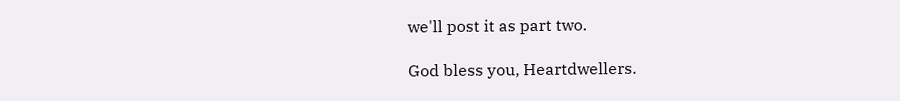we'll post it as part two.

God bless you, Heartdwellers.